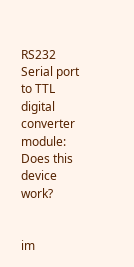RS232 Serial port to TTL digital converter module: Does this device work?


im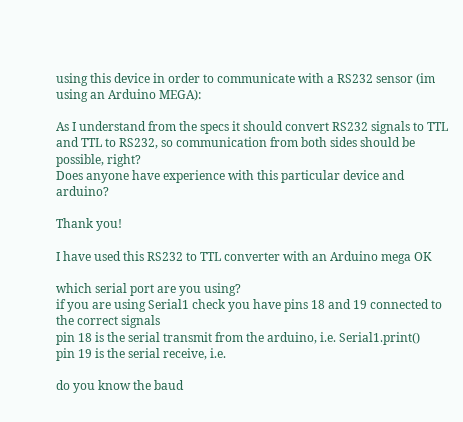using this device in order to communicate with a RS232 sensor (im using an Arduino MEGA):

As I understand from the specs it should convert RS232 signals to TTL and TTL to RS232, so communication from both sides should be possible, right?
Does anyone have experience with this particular device and arduino?

Thank you!

I have used this RS232 to TTL converter with an Arduino mega OK

which serial port are you using?
if you are using Serial1 check you have pins 18 and 19 connected to the correct signals
pin 18 is the serial transmit from the arduino, i.e. Serial1.print()
pin 19 is the serial receive, i.e.

do you know the baud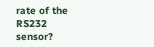rate of the RS232 sensor?